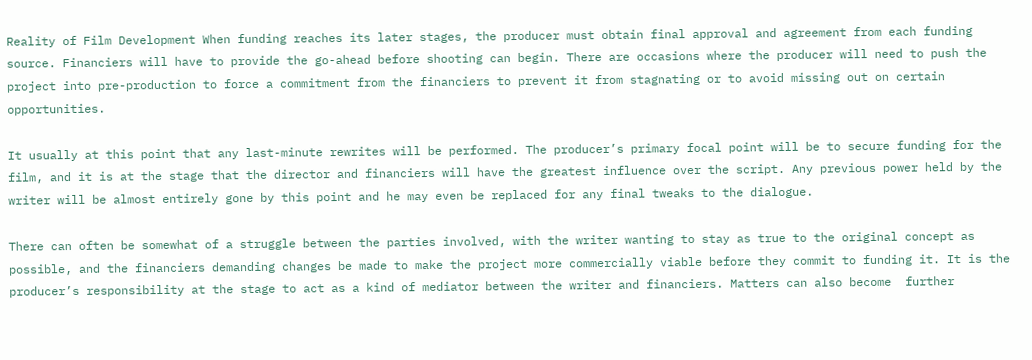Reality of Film Development When funding reaches its later stages, the producer must obtain final approval and agreement from each funding source. Financiers will have to provide the go-ahead before shooting can begin. There are occasions where the producer will need to push the project into pre-production to force a commitment from the financiers to prevent it from stagnating or to avoid missing out on certain opportunities.

It usually at this point that any last-minute rewrites will be performed. The producer’s primary focal point will be to secure funding for the film, and it is at the stage that the director and financiers will have the greatest influence over the script. Any previous power held by the writer will be almost entirely gone by this point and he may even be replaced for any final tweaks to the dialogue.

There can often be somewhat of a struggle between the parties involved, with the writer wanting to stay as true to the original concept as possible, and the financiers demanding changes be made to make the project more commercially viable before they commit to funding it. It is the producer’s responsibility at the stage to act as a kind of mediator between the writer and financiers. Matters can also become  further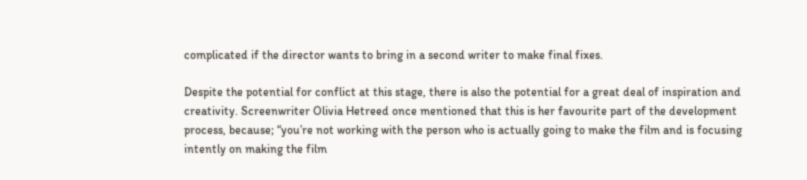complicated if the director wants to bring in a second writer to make final fixes.

Despite the potential for conflict at this stage, there is also the potential for a great deal of inspiration and creativity. Screenwriter Olivia Hetreed once mentioned that this is her favourite part of the development process, because; “you’re not working with the person who is actually going to make the film and is focusing intently on making the film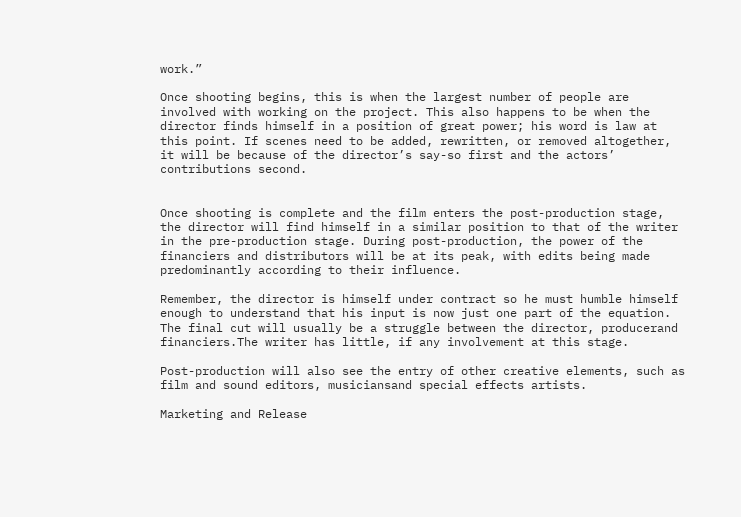work.”

Once shooting begins, this is when the largest number of people are involved with working on the project. This also happens to be when the director finds himself in a position of great power; his word is law at this point. If scenes need to be added, rewritten, or removed altogether, it will be because of the director’s say-so first and the actors’ contributions second.


Once shooting is complete and the film enters the post-production stage, the director will find himself in a similar position to that of the writer in the pre-production stage. During post-production, the power of the financiers and distributors will be at its peak, with edits being made predominantly according to their influence.

Remember, the director is himself under contract so he must humble himself enough to understand that his input is now just one part of the equation. The final cut will usually be a struggle between the director, producerand financiers.The writer has little, if any involvement at this stage.

Post-production will also see the entry of other creative elements, such as film and sound editors, musiciansand special effects artists.

Marketing and Release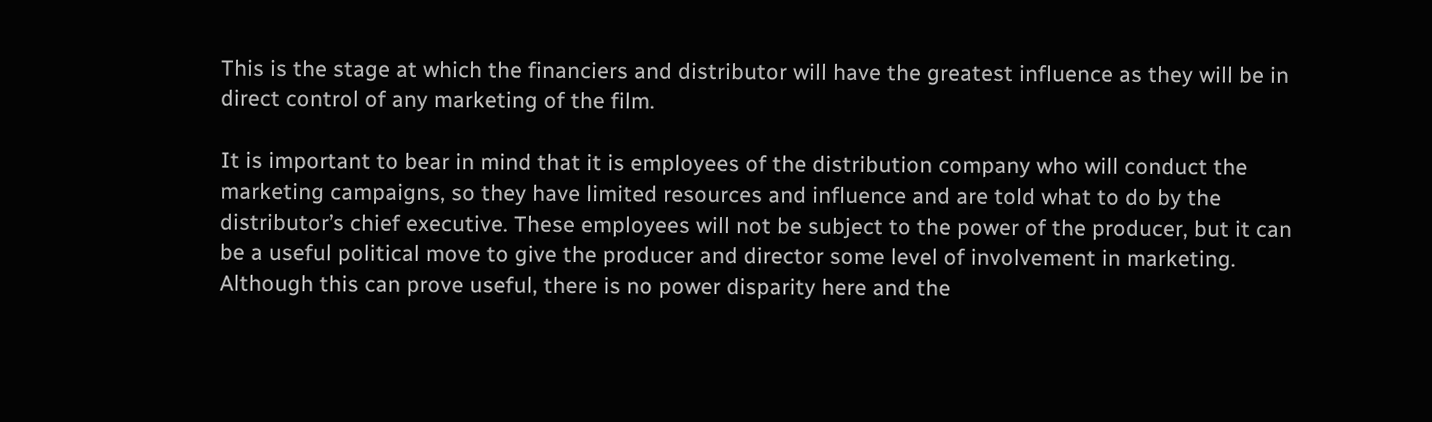This is the stage at which the financiers and distributor will have the greatest influence as they will be in direct control of any marketing of the film.

It is important to bear in mind that it is employees of the distribution company who will conduct the marketing campaigns, so they have limited resources and influence and are told what to do by the distributor’s chief executive. These employees will not be subject to the power of the producer, but it can be a useful political move to give the producer and director some level of involvement in marketing. Although this can prove useful, there is no power disparity here and the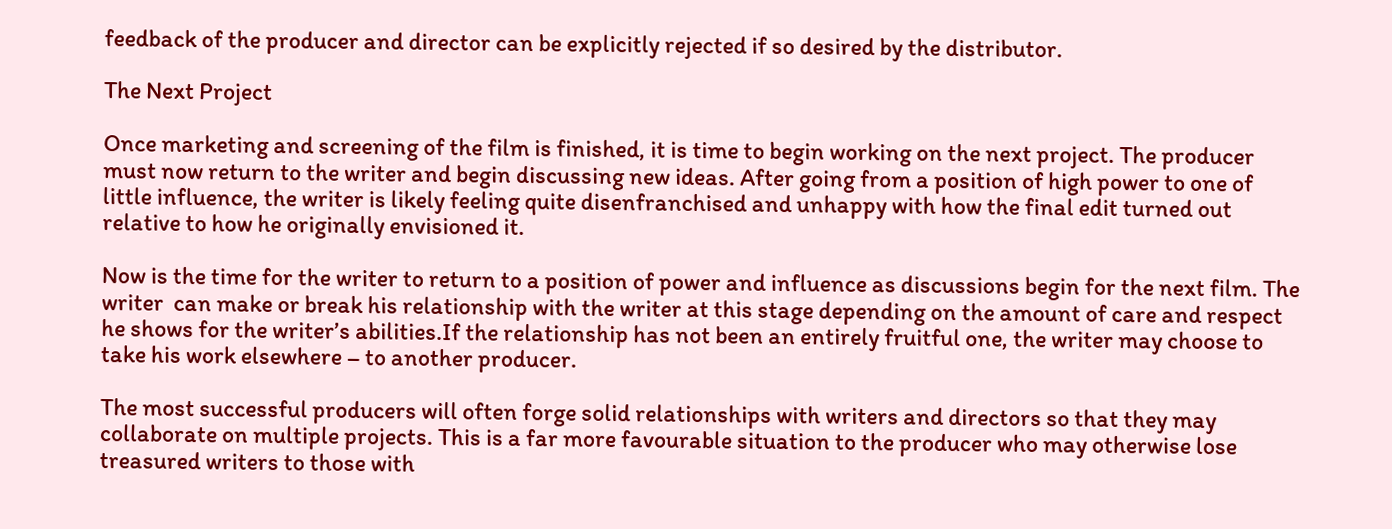feedback of the producer and director can be explicitly rejected if so desired by the distributor.

The Next Project

Once marketing and screening of the film is finished, it is time to begin working on the next project. The producer must now return to the writer and begin discussing new ideas. After going from a position of high power to one of little influence, the writer is likely feeling quite disenfranchised and unhappy with how the final edit turned out relative to how he originally envisioned it.

Now is the time for the writer to return to a position of power and influence as discussions begin for the next film. The writer  can make or break his relationship with the writer at this stage depending on the amount of care and respect he shows for the writer’s abilities.If the relationship has not been an entirely fruitful one, the writer may choose to take his work elsewhere – to another producer.

The most successful producers will often forge solid relationships with writers and directors so that they may collaborate on multiple projects. This is a far more favourable situation to the producer who may otherwise lose treasured writers to those with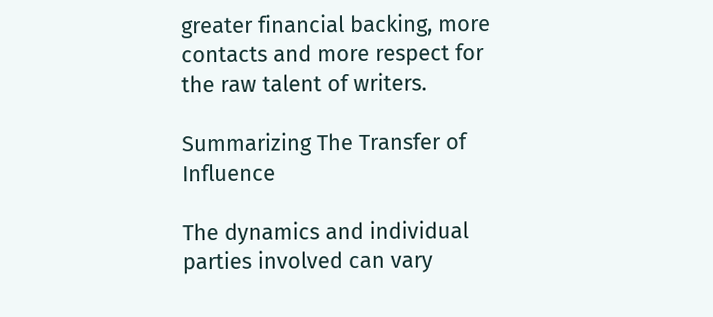greater financial backing, more contacts and more respect for the raw talent of writers.

Summarizing The Transfer of Influence

The dynamics and individual parties involved can vary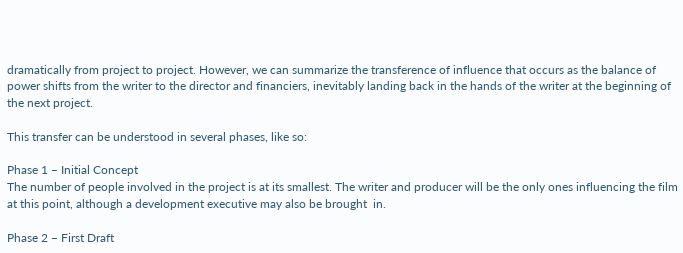dramatically from project to project. However, we can summarize the transference of influence that occurs as the balance of power shifts from the writer to the director and financiers, inevitably landing back in the hands of the writer at the beginning of the next project.

This transfer can be understood in several phases, like so:

Phase 1 – Initial Concept
The number of people involved in the project is at its smallest. The writer and producer will be the only ones influencing the film at this point, although a development executive may also be brought  in.

Phase 2 – First Draft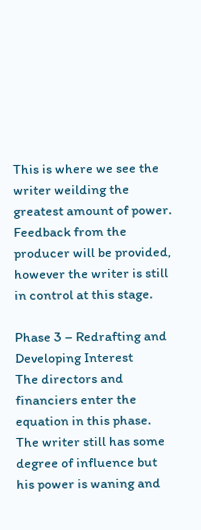This is where we see the writer weilding the greatest amount of power. Feedback from the producer will be provided, however the writer is still in control at this stage.

Phase 3 – Redrafting and Developing Interest
The directors and financiers enter the equation in this phase. The writer still has some degree of influence but his power is waning and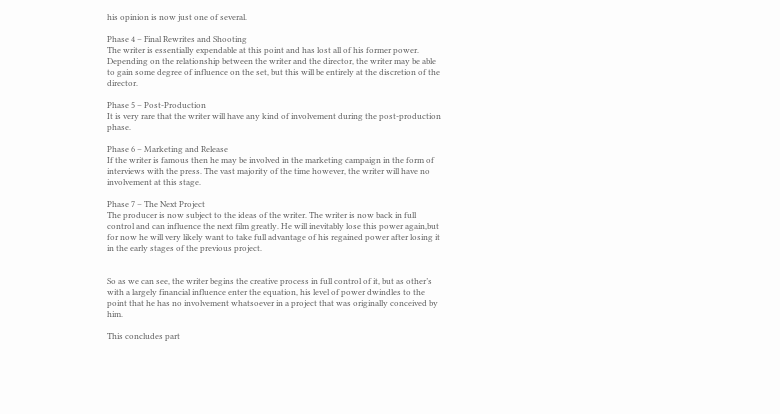his opinion is now just one of several.

Phase 4 – Final Rewrites and Shooting
The writer is essentially expendable at this point and has lost all of his former power. Depending on the relationship between the writer and the director, the writer may be able to gain some degree of influence on the set, but this will be entirely at the discretion of the director.

Phase 5 – Post-Production
It is very rare that the writer will have any kind of involvement during the post-production phase.

Phase 6 – Marketing and Release
If the writer is famous then he may be involved in the marketing campaign in the form of interviews with the press. The vast majority of the time however, the writer will have no involvement at this stage.

Phase 7 – The Next Project
The producer is now subject to the ideas of the writer. The writer is now back in full control and can influence the next film greatly. He will inevitably lose this power again,but for now he will very likely want to take full advantage of his regained power after losing it in the early stages of the previous project.


So as we can see, the writer begins the creative process in full control of it, but as other’s with a largely financial influence enter the equation, his level of power dwindles to the point that he has no involvement whatsoever in a project that was originally conceived by him.

This concludes part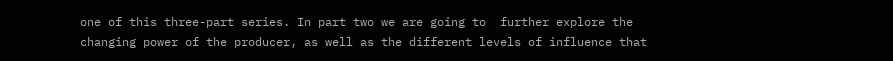one of this three-part series. In part two we are going to  further explore the changing power of the producer, as well as the different levels of influence that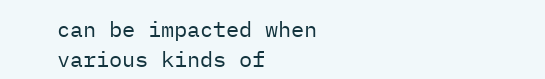can be impacted when various kinds of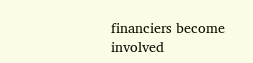financiers become involved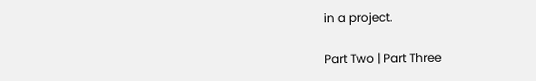in a project.

Part Two | Part Three